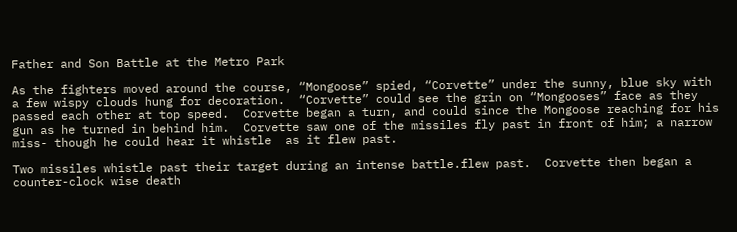Father and Son Battle at the Metro Park

As the fighters moved around the course, “Mongoose” spied, “Corvette” under the sunny, blue sky with a few wispy clouds hung for decoration.  “Corvette” could see the grin on “Mongooses” face as they passed each other at top speed.  Corvette began a turn, and could since the Mongoose reaching for his gun as he turned in behind him.  Corvette saw one of the missiles fly past in front of him; a narrow miss- though he could hear it whistle  as it flew past.

Two missiles whistle past their target during an intense battle.flew past.  Corvette then began a counter-clock wise death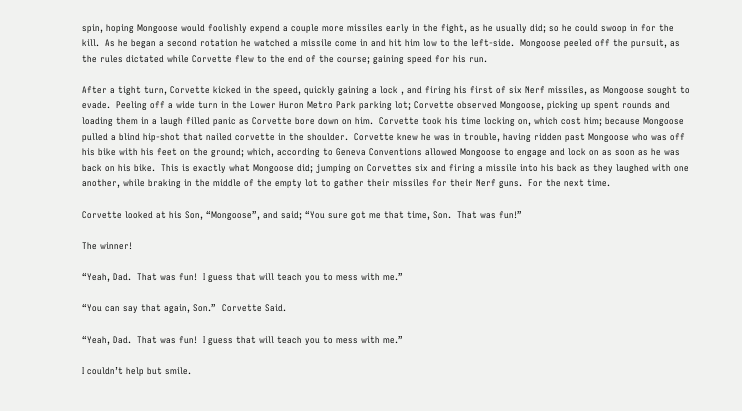spin, hoping Mongoose would foolishly expend a couple more missiles early in the fight, as he usually did; so he could swoop in for the kill.  As he began a second rotation he watched a missile come in and hit him low to the left-side.  Mongoose peeled off the pursuit, as the rules dictated while Corvette flew to the end of the course; gaining speed for his run.

After a tight turn, Corvette kicked in the speed, quickly gaining a lock , and firing his first of six Nerf missiles, as Mongoose sought to evade.  Peeling off a wide turn in the Lower Huron Metro Park parking lot; Corvette observed Mongoose, picking up spent rounds and loading them in a laugh filled panic as Corvette bore down on him.  Corvette took his time locking on, which cost him; because Mongoose pulled a blind hip-shot that nailed corvette in the shoulder.  Corvette knew he was in trouble, having ridden past Mongoose who was off his bike with his feet on the ground; which, according to Geneva Conventions allowed Mongoose to engage and lock on as soon as he was back on his bike.  This is exactly what Mongoose did; jumping on Corvettes six and firing a missile into his back as they laughed with one another, while braking in the middle of the empty lot to gather their missiles for their Nerf guns.  For the next time.

Corvette looked at his Son, “Mongoose”, and said; “You sure got me that time, Son.  That was fun!”

The winner!

“Yeah, Dad.  That was fun!  I guess that will teach you to mess with me.”

“You can say that again, Son.”  Corvette Said.

“Yeah, Dad.  That was fun!  I guess that will teach you to mess with me.”

I couldn’t help but smile.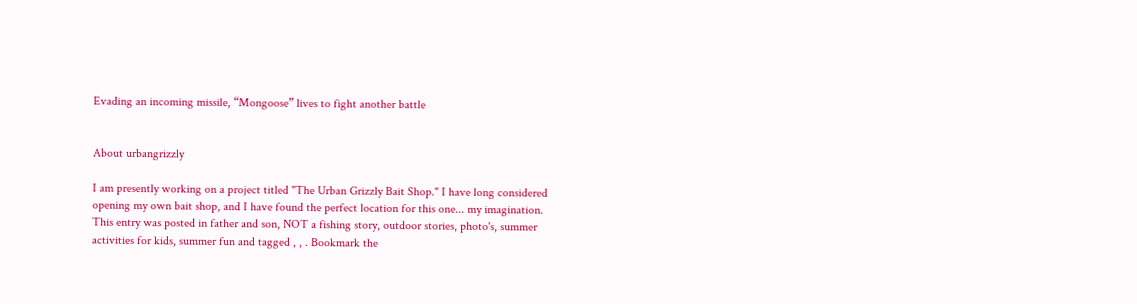Evading an incoming missile, “Mongoose” lives to fight another battle


About urbangrizzly

I am presently working on a project titled "The Urban Grizzly Bait Shop." I have long considered opening my own bait shop, and I have found the perfect location for this one... my imagination.
This entry was posted in father and son, NOT a fishing story, outdoor stories, photo's, summer activities for kids, summer fun and tagged , , . Bookmark the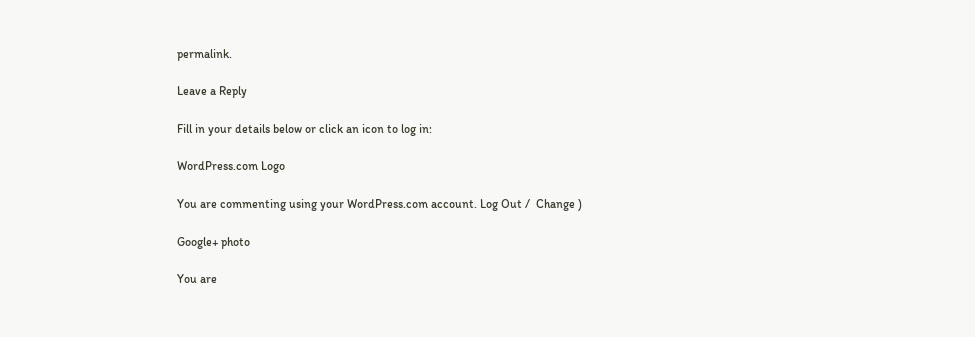permalink.

Leave a Reply

Fill in your details below or click an icon to log in:

WordPress.com Logo

You are commenting using your WordPress.com account. Log Out /  Change )

Google+ photo

You are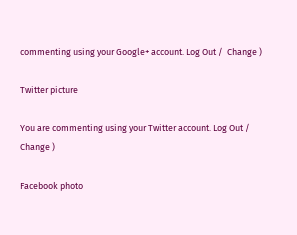commenting using your Google+ account. Log Out /  Change )

Twitter picture

You are commenting using your Twitter account. Log Out /  Change )

Facebook photo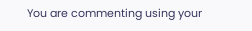You are commenting using your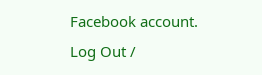Facebook account. Log Out /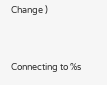Change )


Connecting to %s